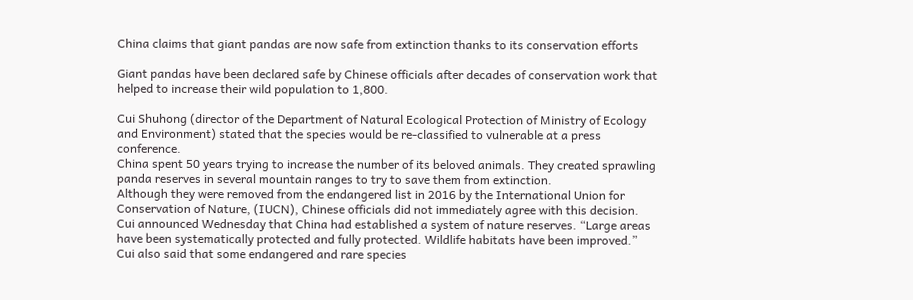China claims that giant pandas are now safe from extinction thanks to its conservation efforts

Giant pandas have been declared safe by Chinese officials after decades of conservation work that helped to increase their wild population to 1,800.

Cui Shuhong (director of the Department of Natural Ecological Protection of Ministry of Ecology and Environment) stated that the species would be re-classified to vulnerable at a press conference.
China spent 50 years trying to increase the number of its beloved animals. They created sprawling panda reserves in several mountain ranges to try to save them from extinction.
Although they were removed from the endangered list in 2016 by the International Union for Conservation of Nature, (IUCN), Chinese officials did not immediately agree with this decision.
Cui announced Wednesday that China had established a system of nature reserves. “Large areas have been systematically protected and fully protected. Wildlife habitats have been improved.”
Cui also said that some endangered and rare species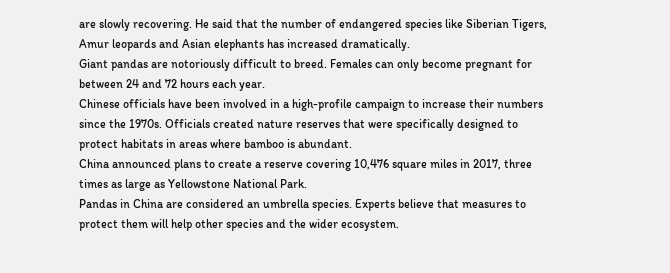are slowly recovering. He said that the number of endangered species like Siberian Tigers, Amur leopards and Asian elephants has increased dramatically.
Giant pandas are notoriously difficult to breed. Females can only become pregnant for between 24 and 72 hours each year.
Chinese officials have been involved in a high-profile campaign to increase their numbers since the 1970s. Officials created nature reserves that were specifically designed to protect habitats in areas where bamboo is abundant.
China announced plans to create a reserve covering 10,476 square miles in 2017, three times as large as Yellowstone National Park.
Pandas in China are considered an umbrella species. Experts believe that measures to protect them will help other species and the wider ecosystem.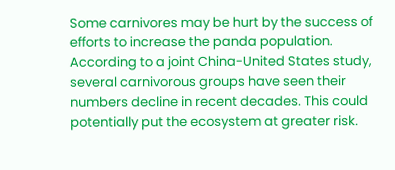Some carnivores may be hurt by the success of efforts to increase the panda population. According to a joint China-United States study, several carnivorous groups have seen their numbers decline in recent decades. This could potentially put the ecosystem at greater risk.